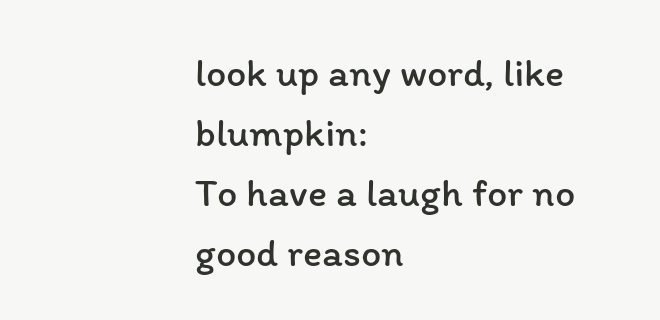look up any word, like blumpkin:
To have a laugh for no good reason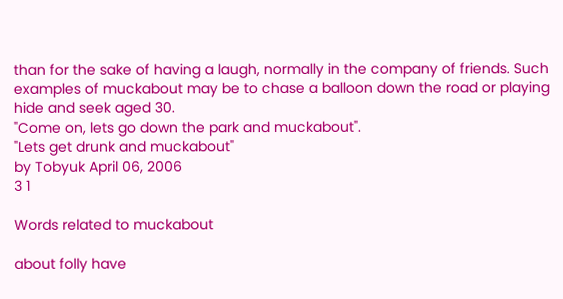than for the sake of having a laugh, normally in the company of friends. Such examples of muckabout may be to chase a balloon down the road or playing hide and seek aged 30.
"Come on, lets go down the park and muckabout".
"Lets get drunk and muckabout"
by Tobyuk April 06, 2006
3 1

Words related to muckabout

about folly have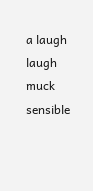a laugh laugh muck sensible